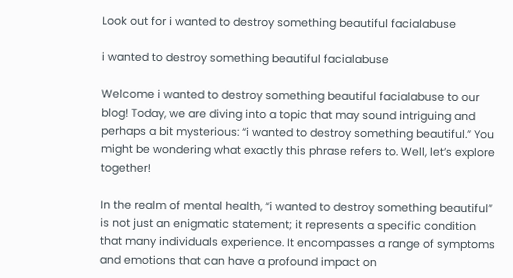Look out for i wanted to destroy something beautiful facialabuse

i wanted to destroy something beautiful facialabuse

Welcome i wanted to destroy something beautiful facialabuse to our blog! Today, we are diving into a topic that may sound intriguing and perhaps a bit mysterious: “i wanted to destroy something beautiful.” You might be wondering what exactly this phrase refers to. Well, let’s explore together!

In the realm of mental health, “i wanted to destroy something beautiful” is not just an enigmatic statement; it represents a specific condition that many individuals experience. It encompasses a range of symptoms and emotions that can have a profound impact on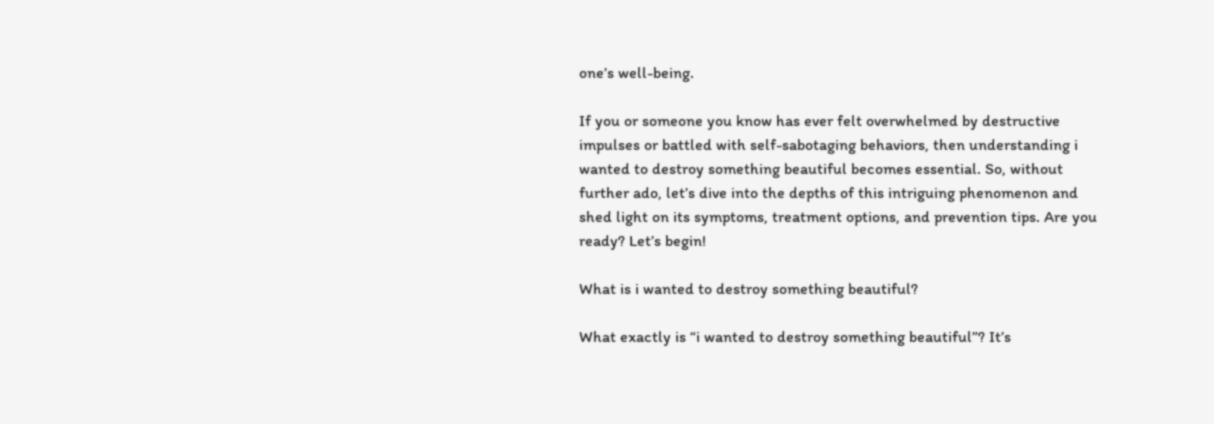one’s well-being.

If you or someone you know has ever felt overwhelmed by destructive impulses or battled with self-sabotaging behaviors, then understanding i wanted to destroy something beautiful becomes essential. So, without further ado, let’s dive into the depths of this intriguing phenomenon and shed light on its symptoms, treatment options, and prevention tips. Are you ready? Let’s begin!

What is i wanted to destroy something beautiful?

What exactly is “i wanted to destroy something beautiful”? It’s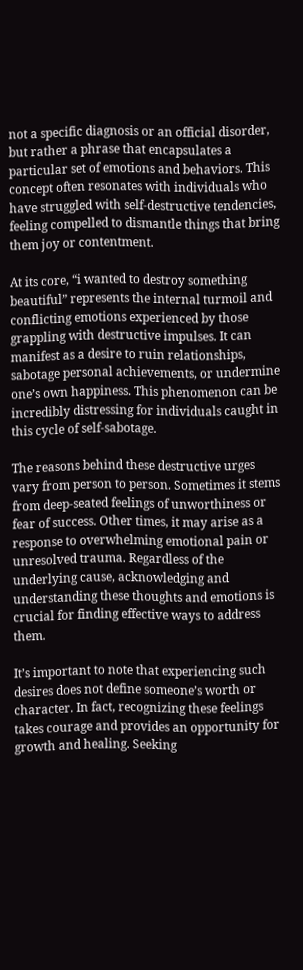not a specific diagnosis or an official disorder, but rather a phrase that encapsulates a particular set of emotions and behaviors. This concept often resonates with individuals who have struggled with self-destructive tendencies, feeling compelled to dismantle things that bring them joy or contentment.

At its core, “i wanted to destroy something beautiful” represents the internal turmoil and conflicting emotions experienced by those grappling with destructive impulses. It can manifest as a desire to ruin relationships, sabotage personal achievements, or undermine one’s own happiness. This phenomenon can be incredibly distressing for individuals caught in this cycle of self-sabotage.

The reasons behind these destructive urges vary from person to person. Sometimes it stems from deep-seated feelings of unworthiness or fear of success. Other times, it may arise as a response to overwhelming emotional pain or unresolved trauma. Regardless of the underlying cause, acknowledging and understanding these thoughts and emotions is crucial for finding effective ways to address them.

It’s important to note that experiencing such desires does not define someone’s worth or character. In fact, recognizing these feelings takes courage and provides an opportunity for growth and healing. Seeking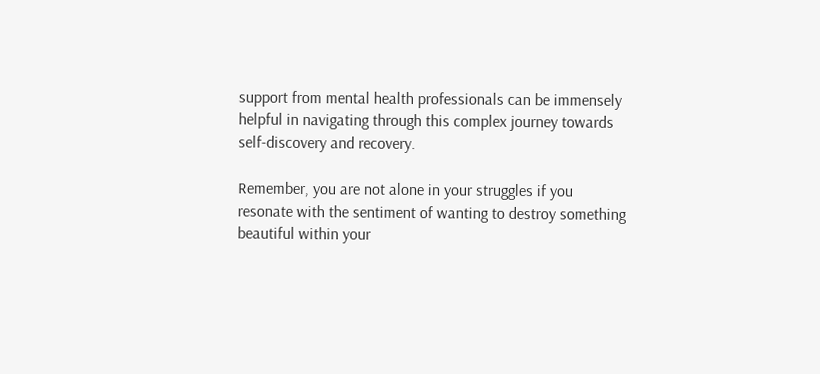support from mental health professionals can be immensely helpful in navigating through this complex journey towards self-discovery and recovery.

Remember, you are not alone in your struggles if you resonate with the sentiment of wanting to destroy something beautiful within your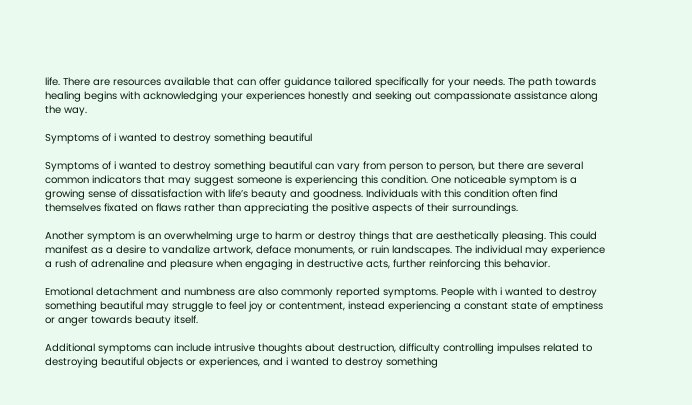life. There are resources available that can offer guidance tailored specifically for your needs. The path towards healing begins with acknowledging your experiences honestly and seeking out compassionate assistance along the way.

Symptoms of i wanted to destroy something beautiful

Symptoms of i wanted to destroy something beautiful can vary from person to person, but there are several common indicators that may suggest someone is experiencing this condition. One noticeable symptom is a growing sense of dissatisfaction with life’s beauty and goodness. Individuals with this condition often find themselves fixated on flaws rather than appreciating the positive aspects of their surroundings.

Another symptom is an overwhelming urge to harm or destroy things that are aesthetically pleasing. This could manifest as a desire to vandalize artwork, deface monuments, or ruin landscapes. The individual may experience a rush of adrenaline and pleasure when engaging in destructive acts, further reinforcing this behavior.

Emotional detachment and numbness are also commonly reported symptoms. People with i wanted to destroy something beautiful may struggle to feel joy or contentment, instead experiencing a constant state of emptiness or anger towards beauty itself.

Additional symptoms can include intrusive thoughts about destruction, difficulty controlling impulses related to destroying beautiful objects or experiences, and i wanted to destroy something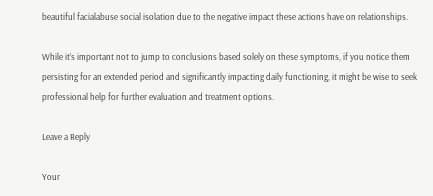beautiful facialabuse social isolation due to the negative impact these actions have on relationships.

While it’s important not to jump to conclusions based solely on these symptoms, if you notice them persisting for an extended period and significantly impacting daily functioning, it might be wise to seek professional help for further evaluation and treatment options.

Leave a Reply

Your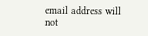email address will not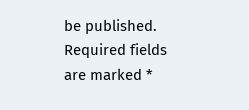be published. Required fields are marked *